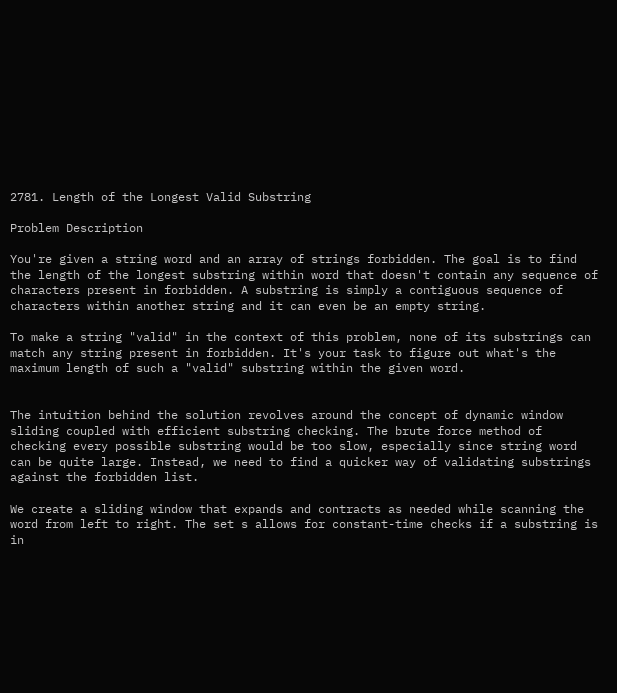2781. Length of the Longest Valid Substring

Problem Description

You're given a string word and an array of strings forbidden. The goal is to find the length of the longest substring within word that doesn't contain any sequence of characters present in forbidden. A substring is simply a contiguous sequence of characters within another string and it can even be an empty string.

To make a string "valid" in the context of this problem, none of its substrings can match any string present in forbidden. It's your task to figure out what's the maximum length of such a "valid" substring within the given word.


The intuition behind the solution revolves around the concept of dynamic window sliding coupled with efficient substring checking. The brute force method of checking every possible substring would be too slow, especially since string word can be quite large. Instead, we need to find a quicker way of validating substrings against the forbidden list.

We create a sliding window that expands and contracts as needed while scanning the word from left to right. The set s allows for constant-time checks if a substring is in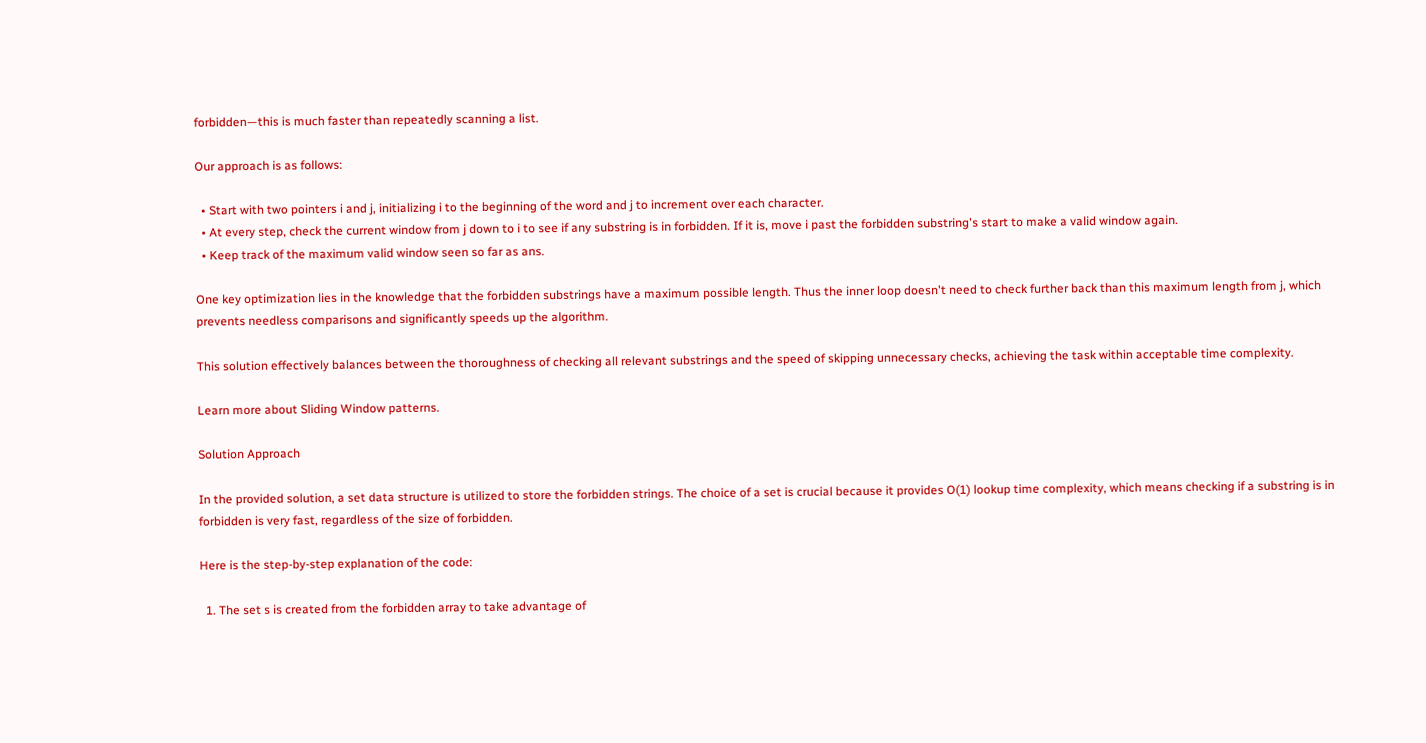forbidden—this is much faster than repeatedly scanning a list.

Our approach is as follows:

  • Start with two pointers i and j, initializing i to the beginning of the word and j to increment over each character.
  • At every step, check the current window from j down to i to see if any substring is in forbidden. If it is, move i past the forbidden substring's start to make a valid window again.
  • Keep track of the maximum valid window seen so far as ans.

One key optimization lies in the knowledge that the forbidden substrings have a maximum possible length. Thus the inner loop doesn't need to check further back than this maximum length from j, which prevents needless comparisons and significantly speeds up the algorithm.

This solution effectively balances between the thoroughness of checking all relevant substrings and the speed of skipping unnecessary checks, achieving the task within acceptable time complexity.

Learn more about Sliding Window patterns.

Solution Approach

In the provided solution, a set data structure is utilized to store the forbidden strings. The choice of a set is crucial because it provides O(1) lookup time complexity, which means checking if a substring is in forbidden is very fast, regardless of the size of forbidden.

Here is the step-by-step explanation of the code:

  1. The set s is created from the forbidden array to take advantage of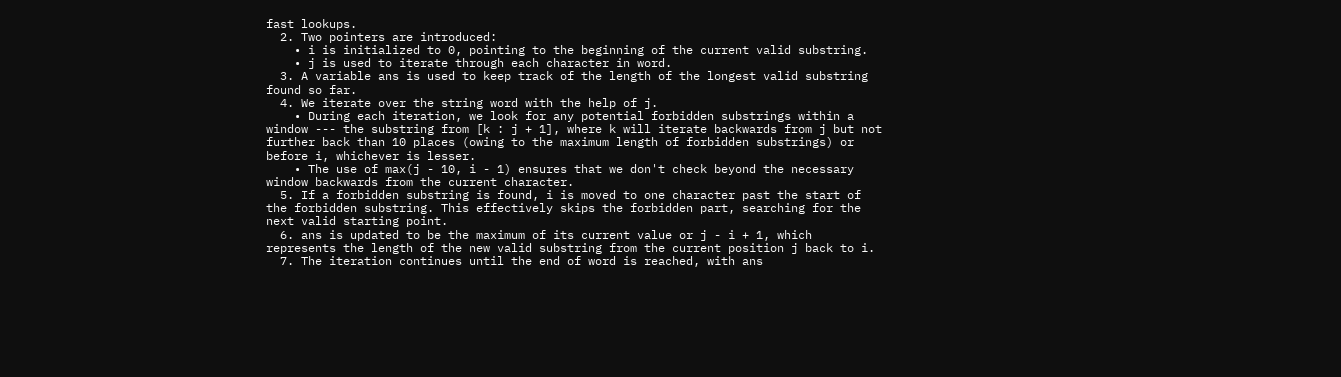fast lookups.
  2. Two pointers are introduced:
    • i is initialized to 0, pointing to the beginning of the current valid substring.
    • j is used to iterate through each character in word.
  3. A variable ans is used to keep track of the length of the longest valid substring found so far.
  4. We iterate over the string word with the help of j.
    • During each iteration, we look for any potential forbidden substrings within a window --- the substring from [k : j + 1], where k will iterate backwards from j but not further back than 10 places (owing to the maximum length of forbidden substrings) or before i, whichever is lesser.
    • The use of max(j - 10, i - 1) ensures that we don't check beyond the necessary window backwards from the current character.
  5. If a forbidden substring is found, i is moved to one character past the start of the forbidden substring. This effectively skips the forbidden part, searching for the next valid starting point.
  6. ans is updated to be the maximum of its current value or j - i + 1, which represents the length of the new valid substring from the current position j back to i.
  7. The iteration continues until the end of word is reached, with ans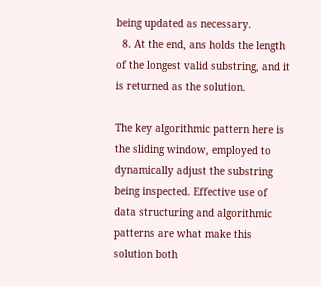being updated as necessary.
  8. At the end, ans holds the length of the longest valid substring, and it is returned as the solution.

The key algorithmic pattern here is the sliding window, employed to dynamically adjust the substring being inspected. Effective use of data structuring and algorithmic patterns are what make this solution both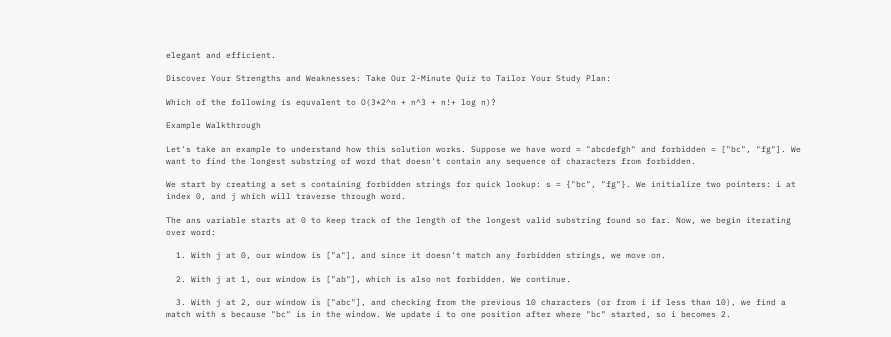elegant and efficient.

Discover Your Strengths and Weaknesses: Take Our 2-Minute Quiz to Tailor Your Study Plan:

Which of the following is equvalent to O(3*2^n + n^3 + n!+ log n)?

Example Walkthrough

Let's take an example to understand how this solution works. Suppose we have word = "abcdefgh" and forbidden = ["bc", "fg"]. We want to find the longest substring of word that doesn't contain any sequence of characters from forbidden.

We start by creating a set s containing forbidden strings for quick lookup: s = {"bc", "fg"}. We initialize two pointers: i at index 0, and j which will traverse through word.

The ans variable starts at 0 to keep track of the length of the longest valid substring found so far. Now, we begin iterating over word:

  1. With j at 0, our window is ["a"], and since it doesn't match any forbidden strings, we move on.

  2. With j at 1, our window is ["ab"], which is also not forbidden. We continue.

  3. With j at 2, our window is ["abc"], and checking from the previous 10 characters (or from i if less than 10), we find a match with s because "bc" is in the window. We update i to one position after where "bc" started, so i becomes 2.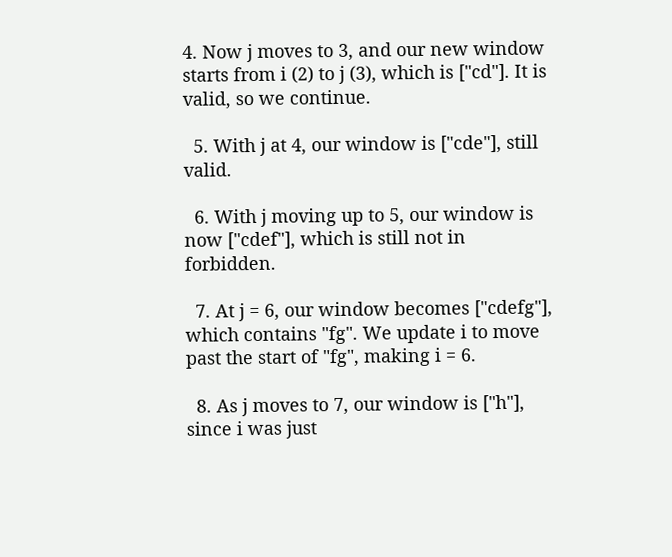4. Now j moves to 3, and our new window starts from i (2) to j (3), which is ["cd"]. It is valid, so we continue.

  5. With j at 4, our window is ["cde"], still valid.

  6. With j moving up to 5, our window is now ["cdef"], which is still not in forbidden.

  7. At j = 6, our window becomes ["cdefg"], which contains "fg". We update i to move past the start of "fg", making i = 6.

  8. As j moves to 7, our window is ["h"], since i was just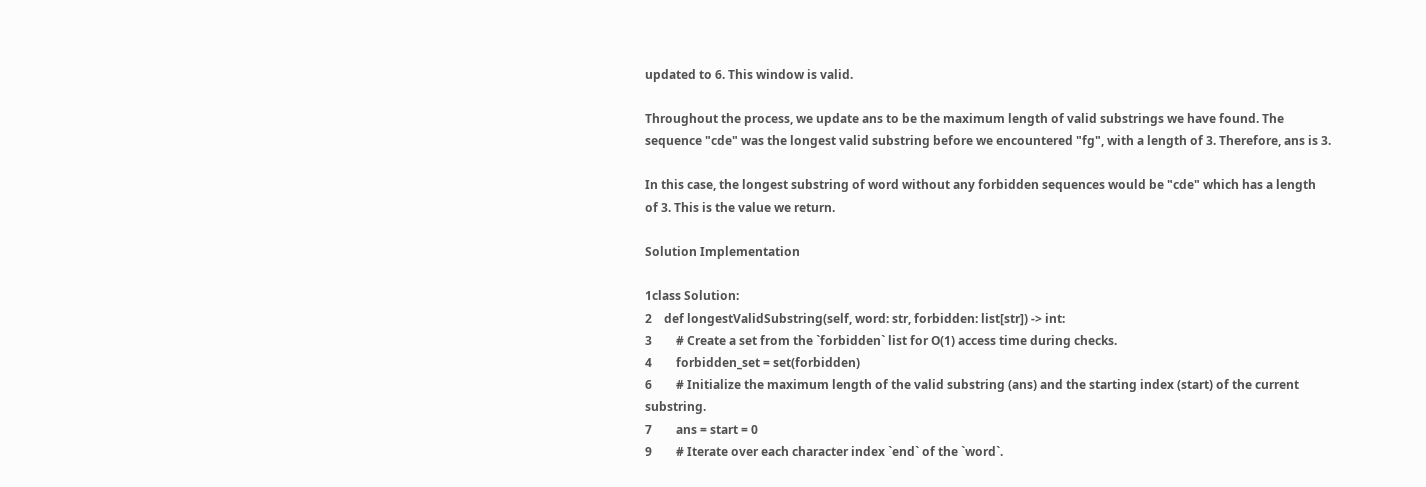updated to 6. This window is valid.

Throughout the process, we update ans to be the maximum length of valid substrings we have found. The sequence "cde" was the longest valid substring before we encountered "fg", with a length of 3. Therefore, ans is 3.

In this case, the longest substring of word without any forbidden sequences would be "cde" which has a length of 3. This is the value we return.

Solution Implementation

1class Solution:
2    def longestValidSubstring(self, word: str, forbidden: list[str]) -> int:
3        # Create a set from the `forbidden` list for O(1) access time during checks.
4        forbidden_set = set(forbidden)
6        # Initialize the maximum length of the valid substring (ans) and the starting index (start) of the current substring.
7        ans = start = 0
9        # Iterate over each character index `end` of the `word`.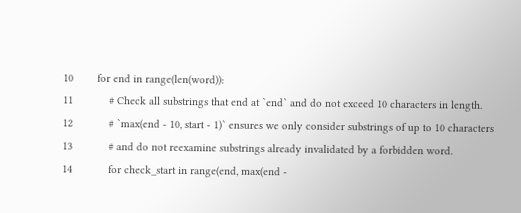10        for end in range(len(word)):
11            # Check all substrings that end at `end` and do not exceed 10 characters in length.
12            # `max(end - 10, start - 1)` ensures we only consider substrings of up to 10 characters
13            # and do not reexamine substrings already invalidated by a forbidden word.
14            for check_start in range(end, max(end -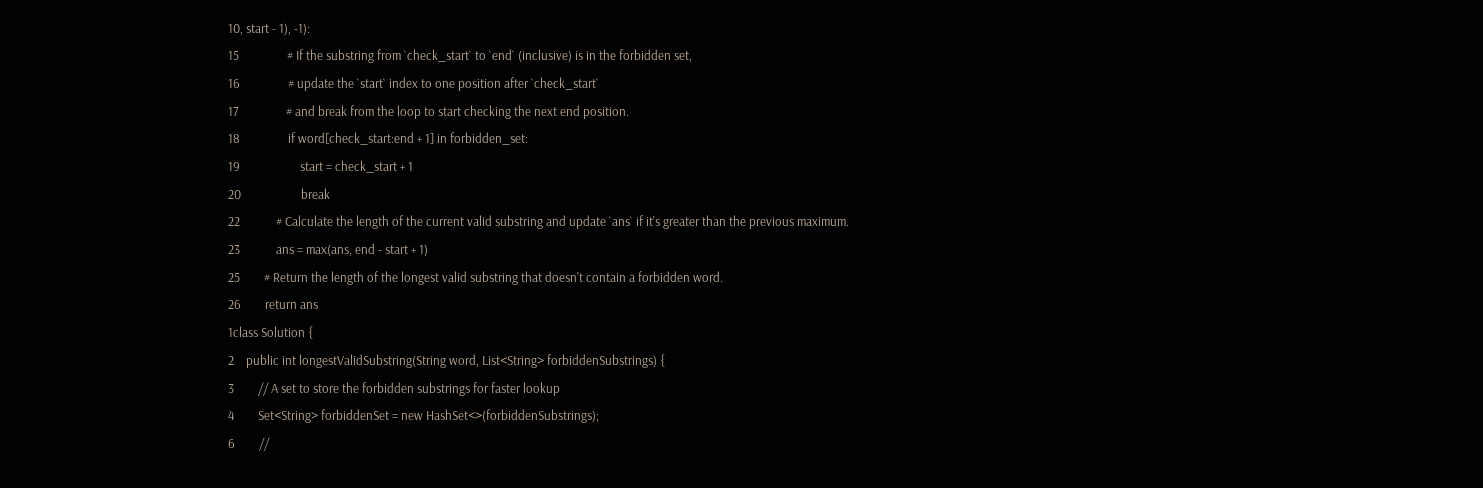10, start - 1), -1):
15                # If the substring from `check_start` to `end` (inclusive) is in the forbidden set,
16                # update the `start` index to one position after `check_start`
17                # and break from the loop to start checking the next end position.
18                if word[check_start:end + 1] in forbidden_set:
19                    start = check_start + 1
20                    break
22            # Calculate the length of the current valid substring and update `ans` if it's greater than the previous maximum.
23            ans = max(ans, end - start + 1)
25        # Return the length of the longest valid substring that doesn't contain a forbidden word.
26        return ans
1class Solution {
2    public int longestValidSubstring(String word, List<String> forbiddenSubstrings) {
3        // A set to store the forbidden substrings for faster lookup
4        Set<String> forbiddenSet = new HashSet<>(forbiddenSubstrings);
6        //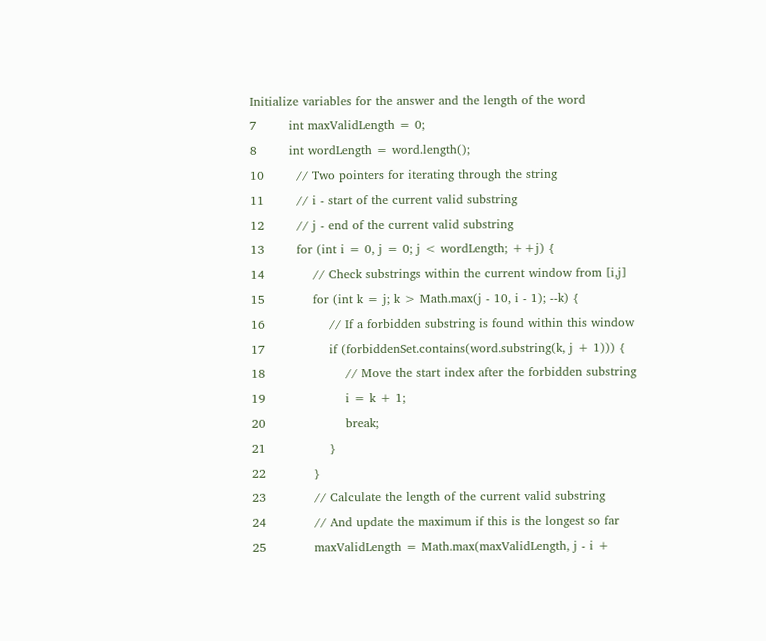Initialize variables for the answer and the length of the word
7        int maxValidLength = 0;
8        int wordLength = word.length();
10        // Two pointers for iterating through the string
11        // i - start of the current valid substring
12        // j - end of the current valid substring
13        for (int i = 0, j = 0; j < wordLength; ++j) {
14            // Check substrings within the current window from [i,j]
15            for (int k = j; k > Math.max(j - 10, i - 1); --k) {
16                // If a forbidden substring is found within this window
17                if (forbiddenSet.contains(word.substring(k, j + 1))) {
18                    // Move the start index after the forbidden substring
19                    i = k + 1;
20                    break;
21                }
22            }
23            // Calculate the length of the current valid substring
24            // And update the maximum if this is the longest so far
25            maxValidLength = Math.max(maxValidLength, j - i +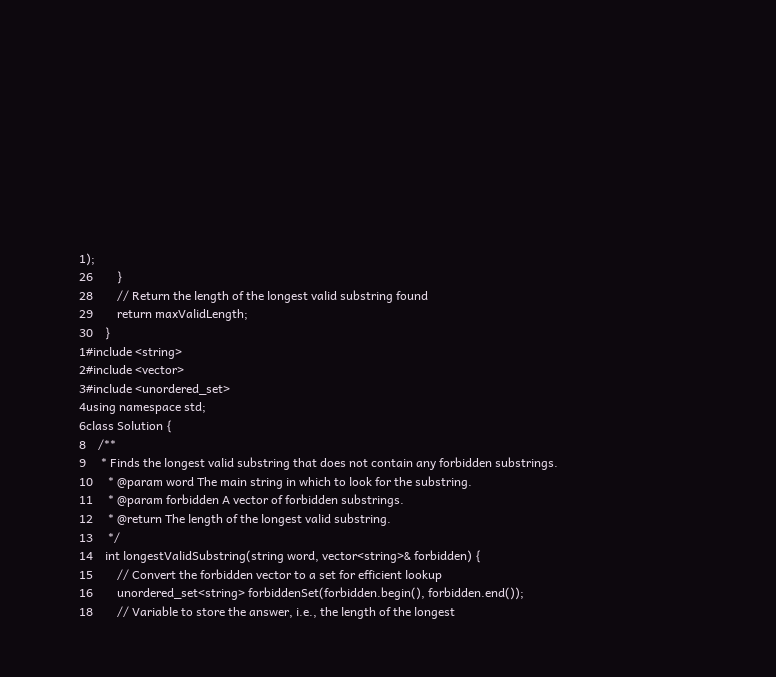1);
26        }
28        // Return the length of the longest valid substring found
29        return maxValidLength;
30    }
1#include <string>
2#include <vector>
3#include <unordered_set>
4using namespace std;
6class Solution {
8    /**
9     * Finds the longest valid substring that does not contain any forbidden substrings.
10     * @param word The main string in which to look for the substring.
11     * @param forbidden A vector of forbidden substrings.
12     * @return The length of the longest valid substring.
13     */
14    int longestValidSubstring(string word, vector<string>& forbidden) {
15        // Convert the forbidden vector to a set for efficient lookup
16        unordered_set<string> forbiddenSet(forbidden.begin(), forbidden.end());
18        // Variable to store the answer, i.e., the length of the longest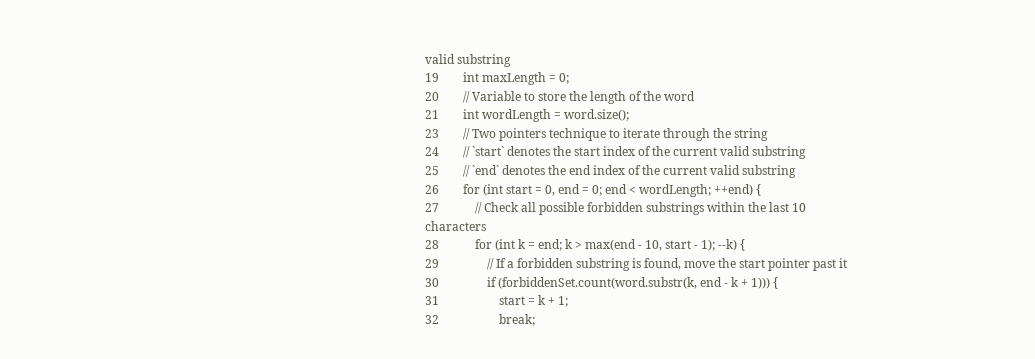valid substring
19        int maxLength = 0;
20        // Variable to store the length of the word
21        int wordLength = word.size();
23        // Two pointers technique to iterate through the string
24        // `start` denotes the start index of the current valid substring
25        // `end` denotes the end index of the current valid substring
26        for (int start = 0, end = 0; end < wordLength; ++end) {
27            // Check all possible forbidden substrings within the last 10 characters
28            for (int k = end; k > max(end - 10, start - 1); --k) {
29                // If a forbidden substring is found, move the start pointer past it
30                if (forbiddenSet.count(word.substr(k, end - k + 1))) {
31                    start = k + 1;
32                    break;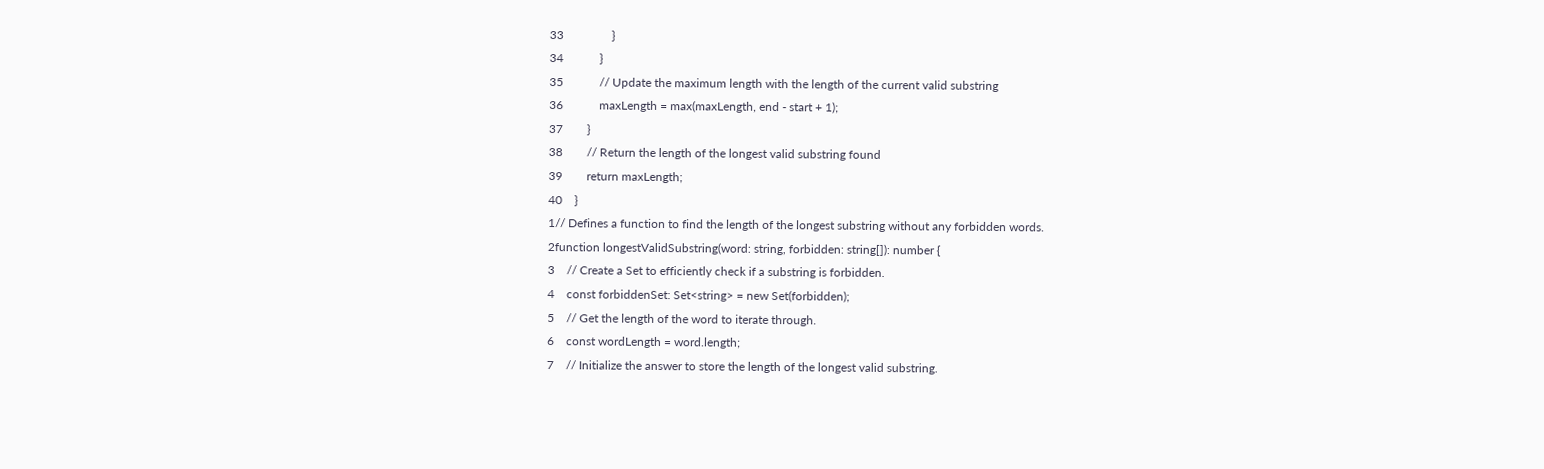33                }
34            }
35            // Update the maximum length with the length of the current valid substring
36            maxLength = max(maxLength, end - start + 1);
37        }
38        // Return the length of the longest valid substring found
39        return maxLength;
40    }
1// Defines a function to find the length of the longest substring without any forbidden words.
2function longestValidSubstring(word: string, forbidden: string[]): number {
3    // Create a Set to efficiently check if a substring is forbidden.
4    const forbiddenSet: Set<string> = new Set(forbidden);
5    // Get the length of the word to iterate through.
6    const wordLength = word.length;
7    // Initialize the answer to store the length of the longest valid substring.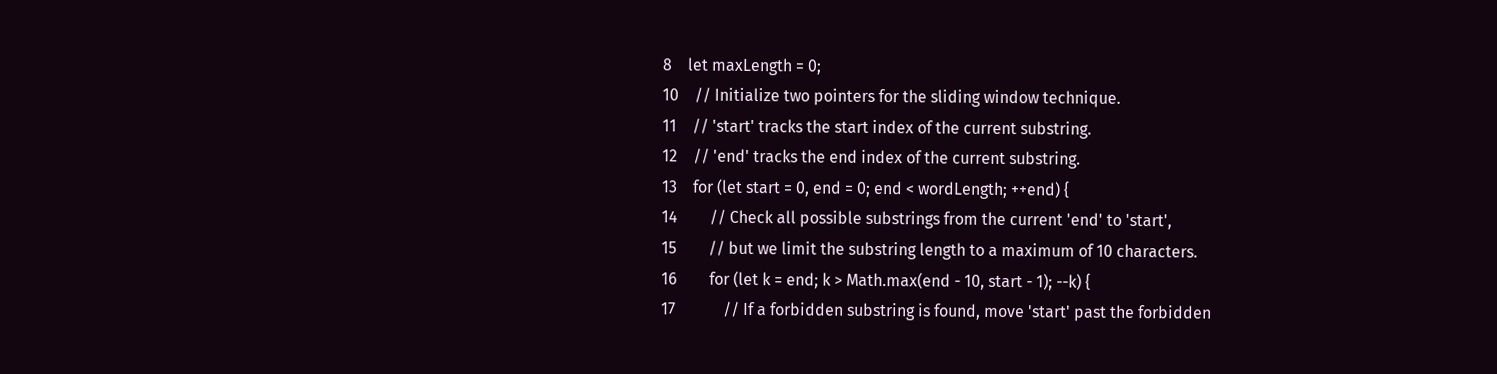8    let maxLength = 0;
10    // Initialize two pointers for the sliding window technique.
11    // 'start' tracks the start index of the current substring.
12    // 'end' tracks the end index of the current substring.
13    for (let start = 0, end = 0; end < wordLength; ++end) {
14        // Check all possible substrings from the current 'end' to 'start',
15        // but we limit the substring length to a maximum of 10 characters.
16        for (let k = end; k > Math.max(end - 10, start - 1); --k) {
17            // If a forbidden substring is found, move 'start' past the forbidden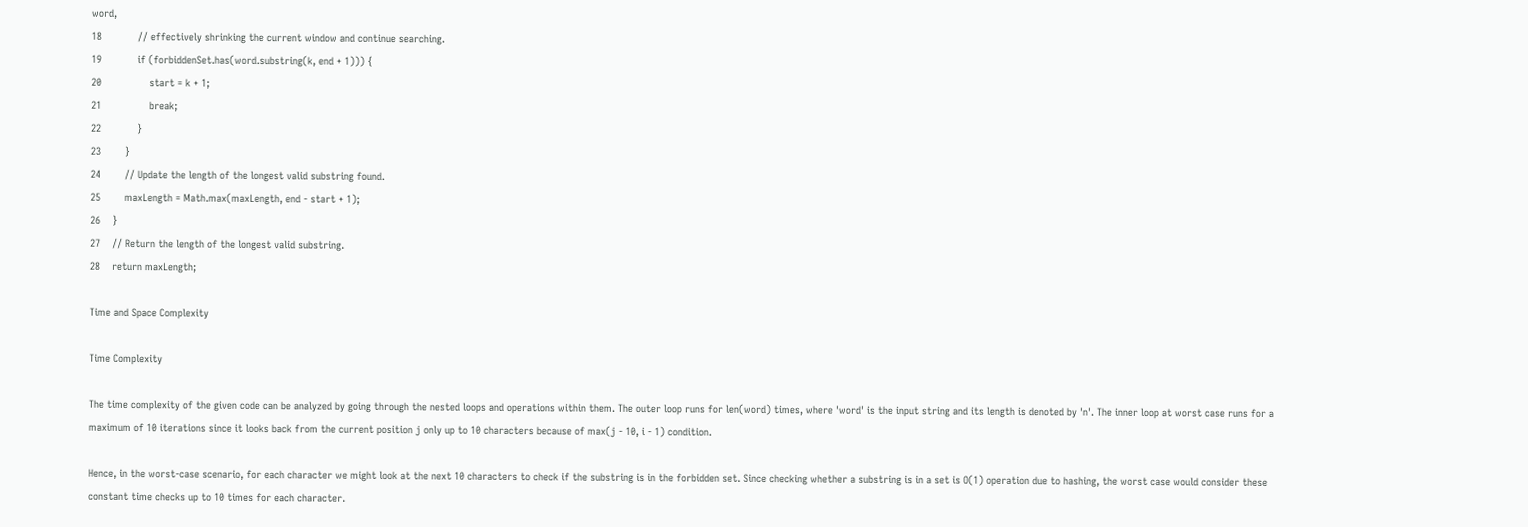word,
18            // effectively shrinking the current window and continue searching.
19            if (forbiddenSet.has(word.substring(k, end + 1))) {
20                start = k + 1;
21                break;
22            }
23        }
24        // Update the length of the longest valid substring found.
25        maxLength = Math.max(maxLength, end - start + 1);
26    }
27    // Return the length of the longest valid substring.
28    return maxLength;

Time and Space Complexity

Time Complexity

The time complexity of the given code can be analyzed by going through the nested loops and operations within them. The outer loop runs for len(word) times, where 'word' is the input string and its length is denoted by 'n'. The inner loop at worst case runs for a maximum of 10 iterations since it looks back from the current position j only up to 10 characters because of max(j - 10, i - 1) condition.

Hence, in the worst-case scenario, for each character we might look at the next 10 characters to check if the substring is in the forbidden set. Since checking whether a substring is in a set is O(1) operation due to hashing, the worst case would consider these constant time checks up to 10 times for each character.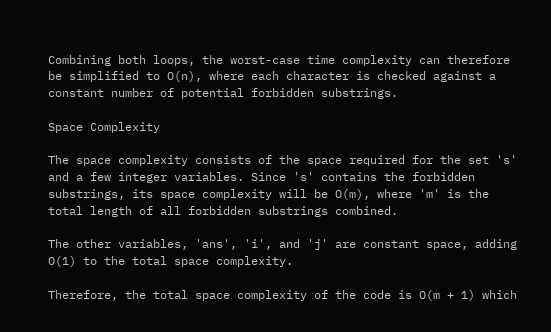Combining both loops, the worst-case time complexity can therefore be simplified to O(n), where each character is checked against a constant number of potential forbidden substrings.

Space Complexity

The space complexity consists of the space required for the set 's' and a few integer variables. Since 's' contains the forbidden substrings, its space complexity will be O(m), where 'm' is the total length of all forbidden substrings combined.

The other variables, 'ans', 'i', and 'j' are constant space, adding O(1) to the total space complexity.

Therefore, the total space complexity of the code is O(m + 1) which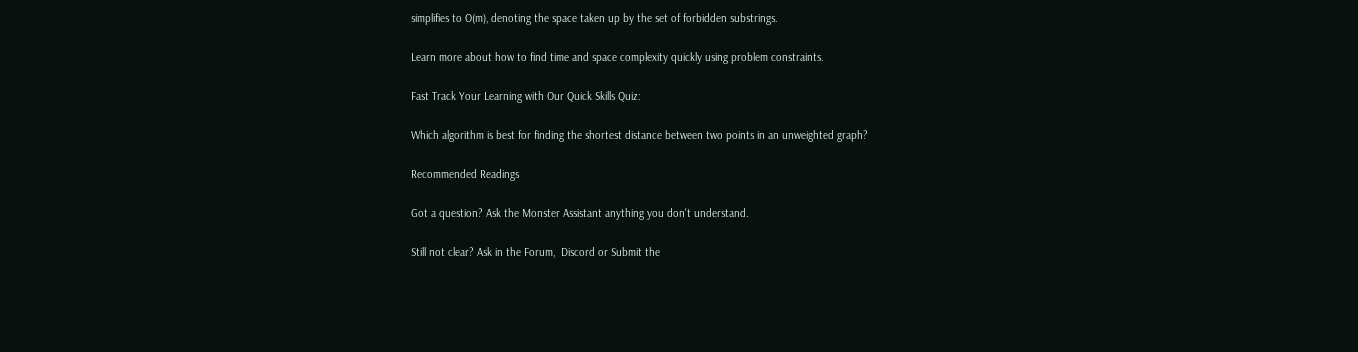simplifies to O(m), denoting the space taken up by the set of forbidden substrings.

Learn more about how to find time and space complexity quickly using problem constraints.

Fast Track Your Learning with Our Quick Skills Quiz:

Which algorithm is best for finding the shortest distance between two points in an unweighted graph?

Recommended Readings

Got a question? Ask the Monster Assistant anything you don't understand.

Still not clear? Ask in the Forum,  Discord or Submit the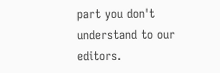part you don't understand to our editors.